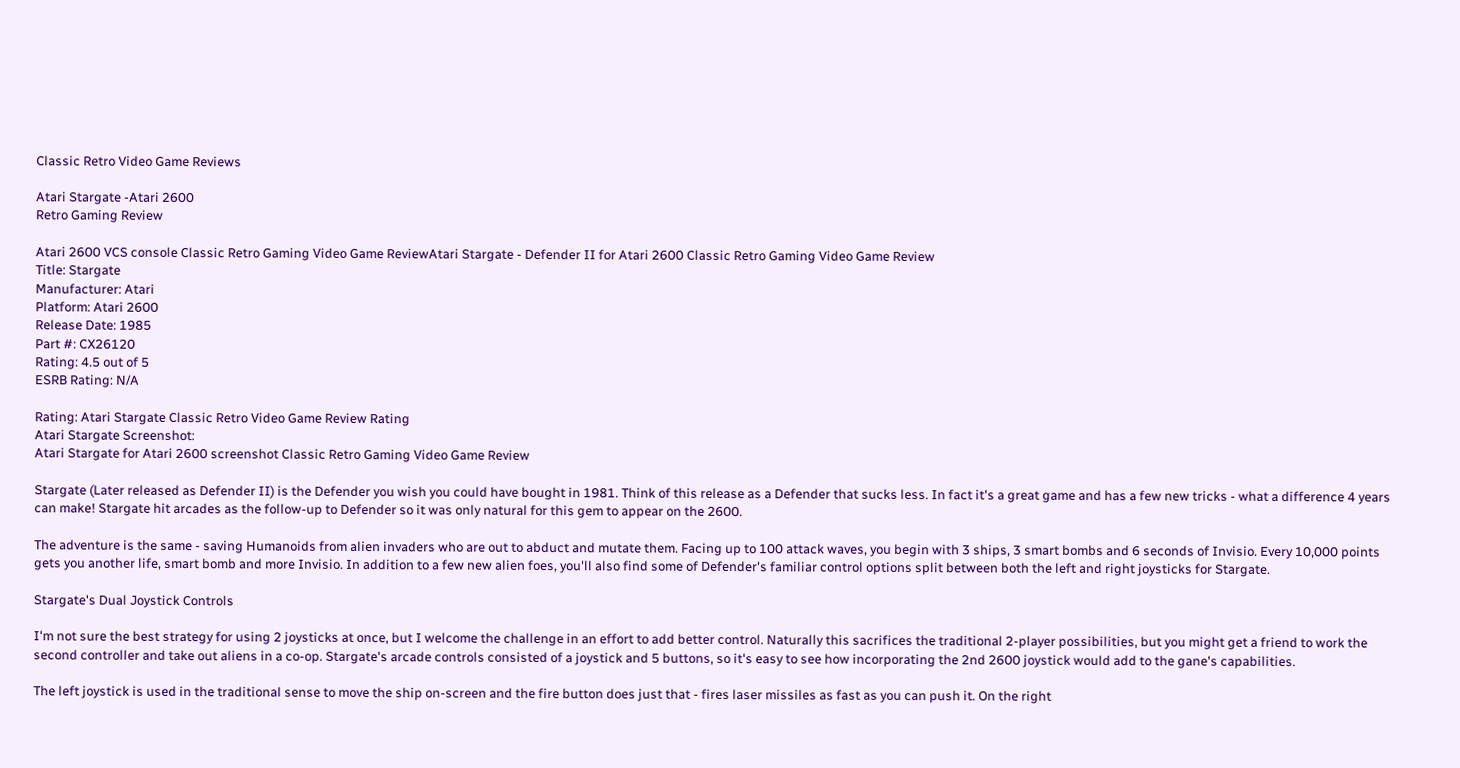Classic Retro Video Game Reviews

Atari Stargate -Atari 2600
Retro Gaming Review

Atari 2600 VCS console Classic Retro Gaming Video Game ReviewAtari Stargate - Defender II for Atari 2600 Classic Retro Gaming Video Game Review
Title: Stargate
Manufacturer: Atari
Platform: Atari 2600
Release Date: 1985
Part #: CX26120
Rating: 4.5 out of 5
ESRB Rating: N/A

Rating: Atari Stargate Classic Retro Video Game Review Rating
Atari Stargate Screenshot:
Atari Stargate for Atari 2600 screenshot Classic Retro Gaming Video Game Review

Stargate (Later released as Defender II) is the Defender you wish you could have bought in 1981. Think of this release as a Defender that sucks less. In fact it's a great game and has a few new tricks - what a difference 4 years can make! Stargate hit arcades as the follow-up to Defender so it was only natural for this gem to appear on the 2600.

The adventure is the same - saving Humanoids from alien invaders who are out to abduct and mutate them. Facing up to 100 attack waves, you begin with 3 ships, 3 smart bombs and 6 seconds of Invisio. Every 10,000 points gets you another life, smart bomb and more Invisio. In addition to a few new alien foes, you'll also find some of Defender's familiar control options split between both the left and right joysticks for Stargate.

Stargate's Dual Joystick Controls

I'm not sure the best strategy for using 2 joysticks at once, but I welcome the challenge in an effort to add better control. Naturally this sacrifices the traditional 2-player possibilities, but you might get a friend to work the second controller and take out aliens in a co-op. Stargate's arcade controls consisted of a joystick and 5 buttons, so it's easy to see how incorporating the 2nd 2600 joystick would add to the gane's capabilities.

The left joystick is used in the traditional sense to move the ship on-screen and the fire button does just that - fires laser missiles as fast as you can push it. On the right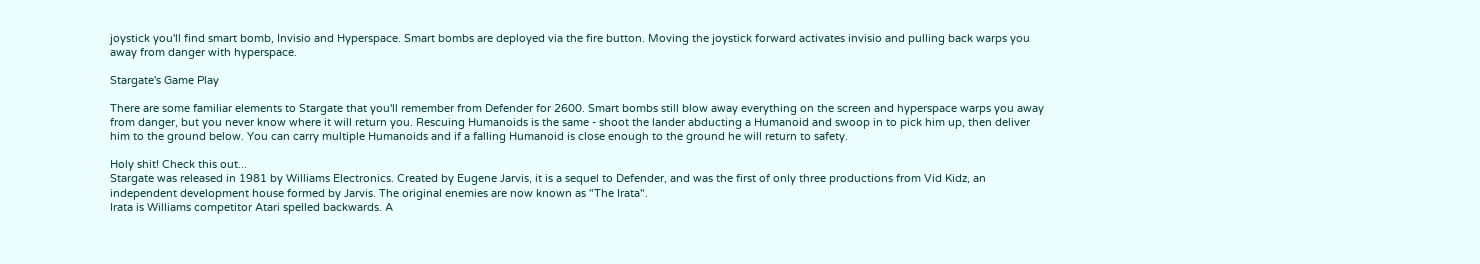joystick you'll find smart bomb, Invisio and Hyperspace. Smart bombs are deployed via the fire button. Moving the joystick forward activates invisio and pulling back warps you away from danger with hyperspace.

Stargate's Game Play

There are some familiar elements to Stargate that you'll remember from Defender for 2600. Smart bombs still blow away everything on the screen and hyperspace warps you away from danger, but you never know where it will return you. Rescuing Humanoids is the same - shoot the lander abducting a Humanoid and swoop in to pick him up, then deliver him to the ground below. You can carry multiple Humanoids and if a falling Humanoid is close enough to the ground he will return to safety.

Holy shit! Check this out...
Stargate was released in 1981 by Williams Electronics. Created by Eugene Jarvis, it is a sequel to Defender, and was the first of only three productions from Vid Kidz, an independent development house formed by Jarvis. The original enemies are now known as "The Irata".
Irata is Williams competitor Atari spelled backwards. A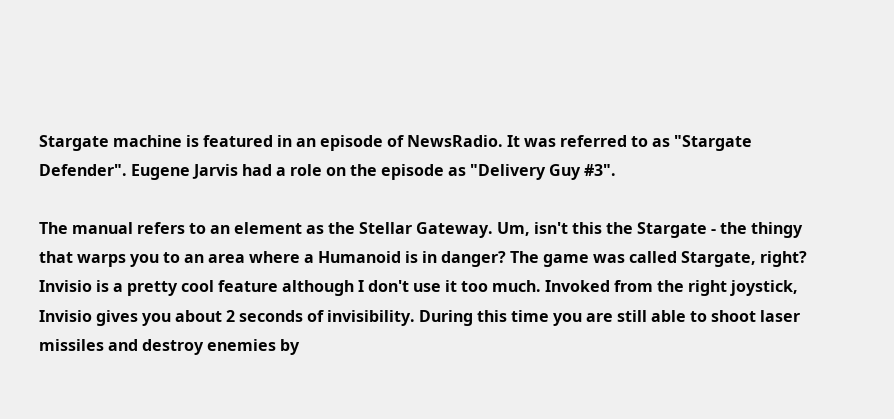Stargate machine is featured in an episode of NewsRadio. It was referred to as "Stargate Defender". Eugene Jarvis had a role on the episode as "Delivery Guy #3".

The manual refers to an element as the Stellar Gateway. Um, isn't this the Stargate - the thingy that warps you to an area where a Humanoid is in danger? The game was called Stargate, right? Invisio is a pretty cool feature although I don't use it too much. Invoked from the right joystick, Invisio gives you about 2 seconds of invisibility. During this time you are still able to shoot laser missiles and destroy enemies by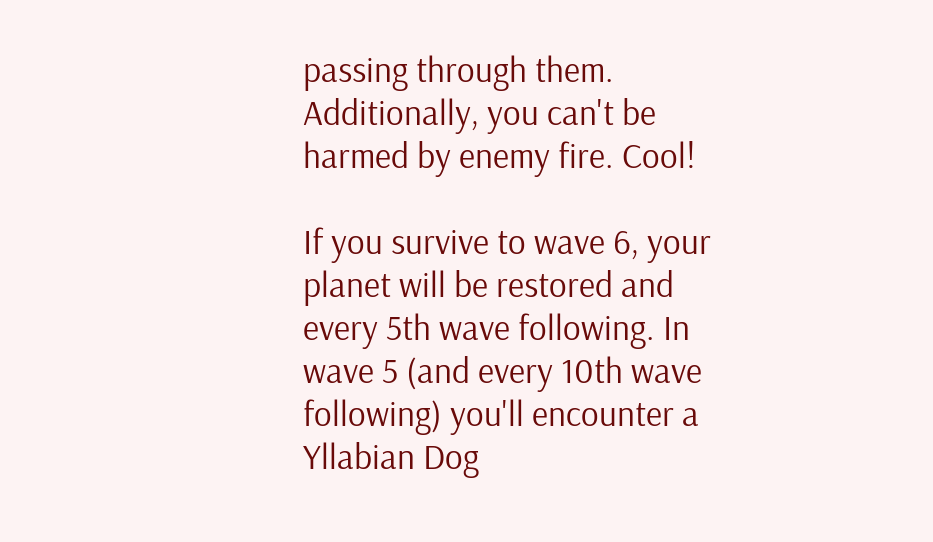passing through them. Additionally, you can't be harmed by enemy fire. Cool!

If you survive to wave 6, your planet will be restored and every 5th wave following. In wave 5 (and every 10th wave following) you'll encounter a Yllabian Dog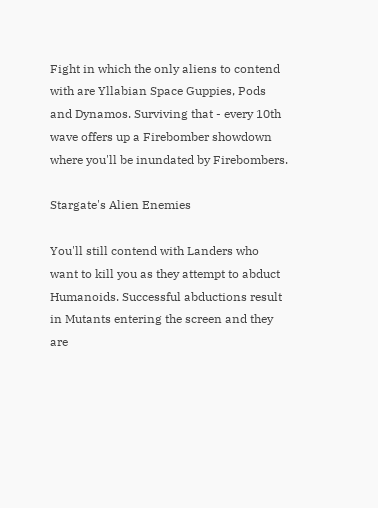Fight in which the only aliens to contend with are Yllabian Space Guppies, Pods and Dynamos. Surviving that - every 10th wave offers up a Firebomber showdown where you'll be inundated by Firebombers.

Stargate's Alien Enemies

You'll still contend with Landers who want to kill you as they attempt to abduct Humanoids. Successful abductions result in Mutants entering the screen and they are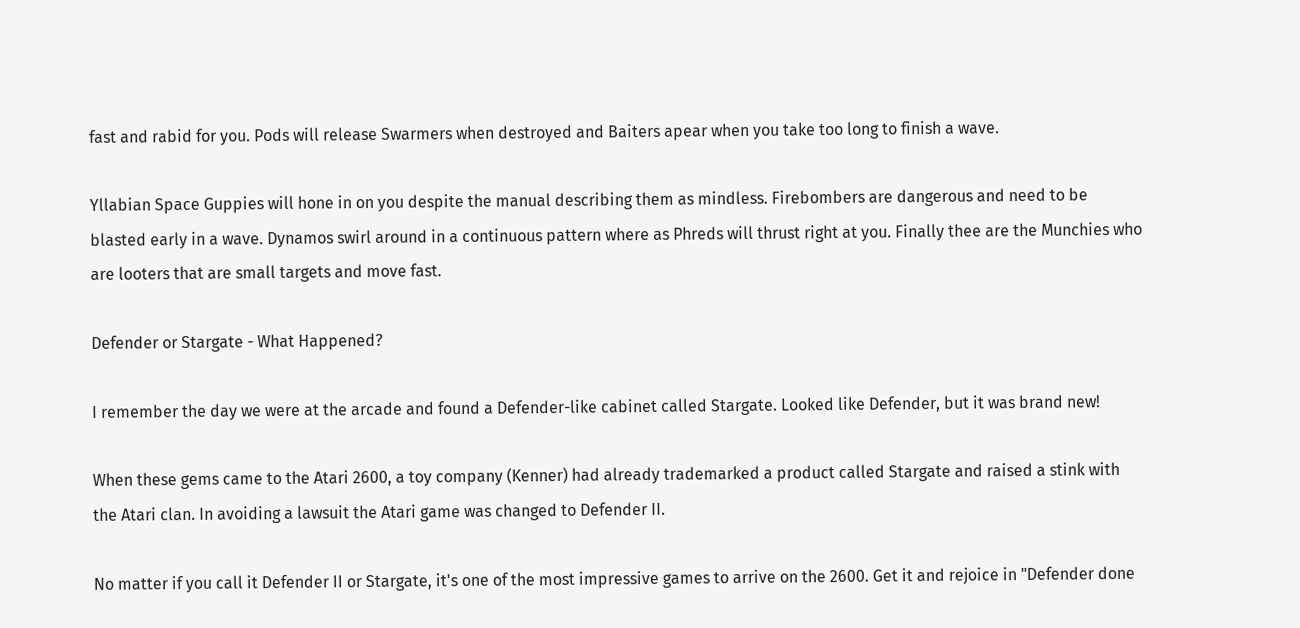fast and rabid for you. Pods will release Swarmers when destroyed and Baiters apear when you take too long to finish a wave.

Yllabian Space Guppies will hone in on you despite the manual describing them as mindless. Firebombers are dangerous and need to be blasted early in a wave. Dynamos swirl around in a continuous pattern where as Phreds will thrust right at you. Finally thee are the Munchies who are looters that are small targets and move fast.

Defender or Stargate - What Happened?

I remember the day we were at the arcade and found a Defender-like cabinet called Stargate. Looked like Defender, but it was brand new!

When these gems came to the Atari 2600, a toy company (Kenner) had already trademarked a product called Stargate and raised a stink with the Atari clan. In avoiding a lawsuit the Atari game was changed to Defender II.

No matter if you call it Defender II or Stargate, it's one of the most impressive games to arrive on the 2600. Get it and rejoice in "Defender done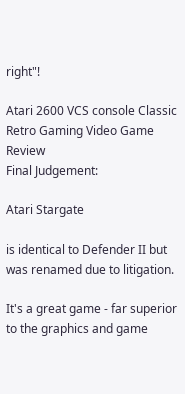right"!

Atari 2600 VCS console Classic Retro Gaming Video Game Review
Final Judgement:

Atari Stargate

is identical to Defender II but was renamed due to litigation.

It's a great game - far superior to the graphics and game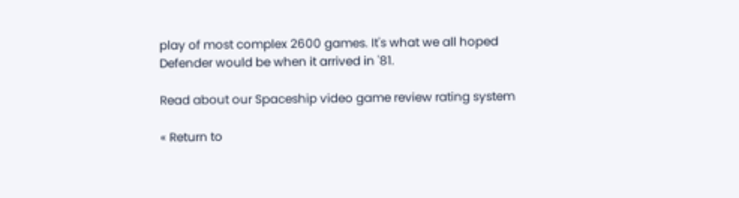play of most complex 2600 games. It's what we all hoped Defender would be when it arrived in '81.

Read about our Spaceship video game review rating system

« Return to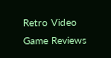Retro Video Game Reviews